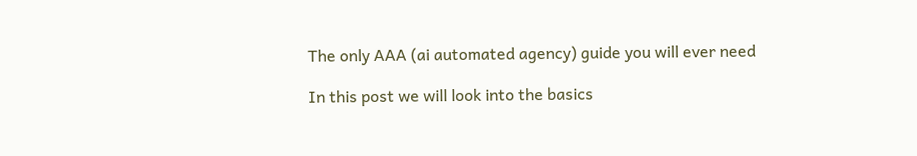The only AAA (ai automated agency) guide you will ever need

In this post we will look into the basics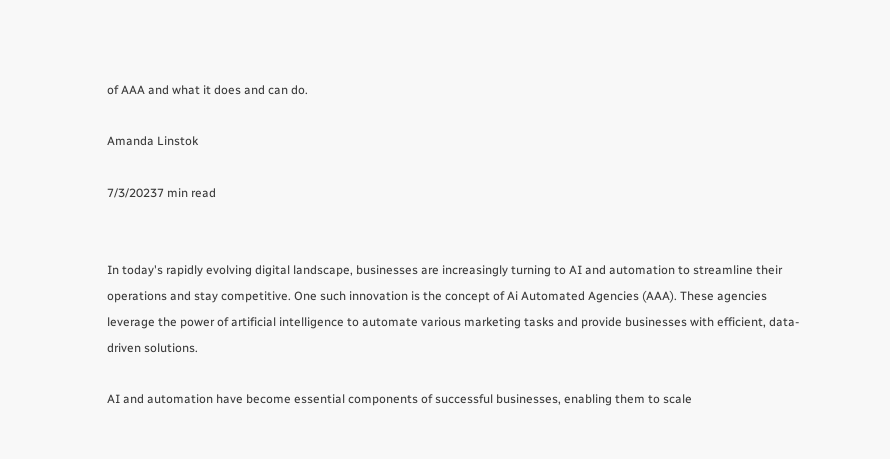of AAA and what it does and can do.

Amanda Linstok

7/3/20237 min read


In today's rapidly evolving digital landscape, businesses are increasingly turning to AI and automation to streamline their operations and stay competitive. One such innovation is the concept of Ai Automated Agencies (AAA). These agencies leverage the power of artificial intelligence to automate various marketing tasks and provide businesses with efficient, data-driven solutions.

AI and automation have become essential components of successful businesses, enabling them to scale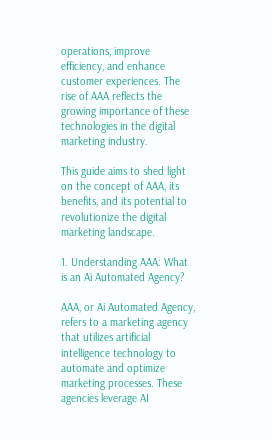operations, improve efficiency, and enhance customer experiences. The rise of AAA reflects the growing importance of these technologies in the digital marketing industry.

This guide aims to shed light on the concept of AAA, its benefits, and its potential to revolutionize the digital marketing landscape.

1. Understanding AAA: What is an Ai Automated Agency?

AAA, or Ai Automated Agency, refers to a marketing agency that utilizes artificial intelligence technology to automate and optimize marketing processes. These agencies leverage AI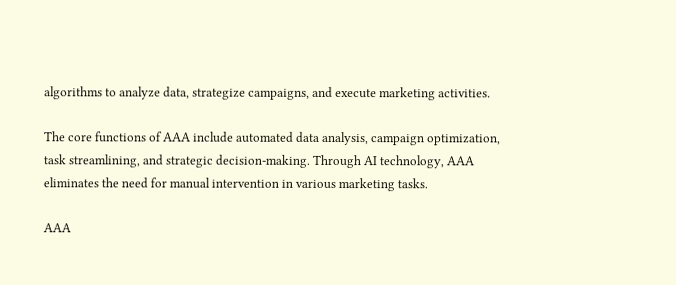algorithms to analyze data, strategize campaigns, and execute marketing activities.

The core functions of AAA include automated data analysis, campaign optimization, task streamlining, and strategic decision-making. Through AI technology, AAA eliminates the need for manual intervention in various marketing tasks.

AAA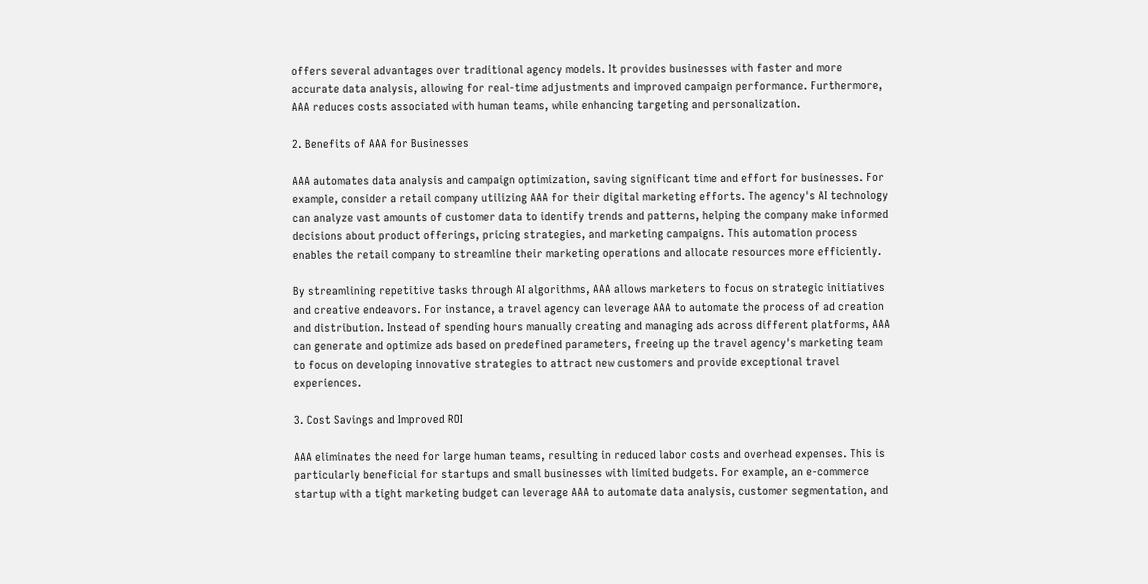offers several advantages over traditional agency models. It provides businesses with faster and more accurate data analysis, allowing for real-time adjustments and improved campaign performance. Furthermore, AAA reduces costs associated with human teams, while enhancing targeting and personalization.

2. Benefits of AAA for Businesses

AAA automates data analysis and campaign optimization, saving significant time and effort for businesses. For example, consider a retail company utilizing AAA for their digital marketing efforts. The agency's AI technology can analyze vast amounts of customer data to identify trends and patterns, helping the company make informed decisions about product offerings, pricing strategies, and marketing campaigns. This automation process enables the retail company to streamline their marketing operations and allocate resources more efficiently.

By streamlining repetitive tasks through AI algorithms, AAA allows marketers to focus on strategic initiatives and creative endeavors. For instance, a travel agency can leverage AAA to automate the process of ad creation and distribution. Instead of spending hours manually creating and managing ads across different platforms, AAA can generate and optimize ads based on predefined parameters, freeing up the travel agency's marketing team to focus on developing innovative strategies to attract new customers and provide exceptional travel experiences.

3. Cost Savings and Improved ROI

AAA eliminates the need for large human teams, resulting in reduced labor costs and overhead expenses. This is particularly beneficial for startups and small businesses with limited budgets. For example, an e-commerce startup with a tight marketing budget can leverage AAA to automate data analysis, customer segmentation, and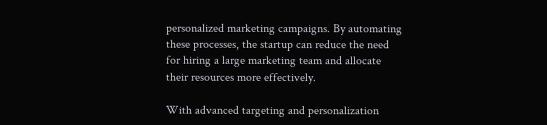personalized marketing campaigns. By automating these processes, the startup can reduce the need for hiring a large marketing team and allocate their resources more effectively.

With advanced targeting and personalization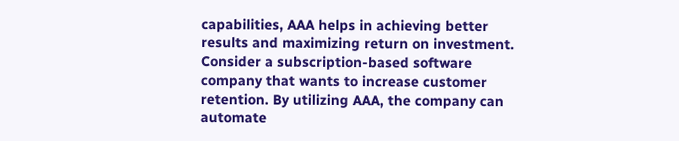capabilities, AAA helps in achieving better results and maximizing return on investment. Consider a subscription-based software company that wants to increase customer retention. By utilizing AAA, the company can automate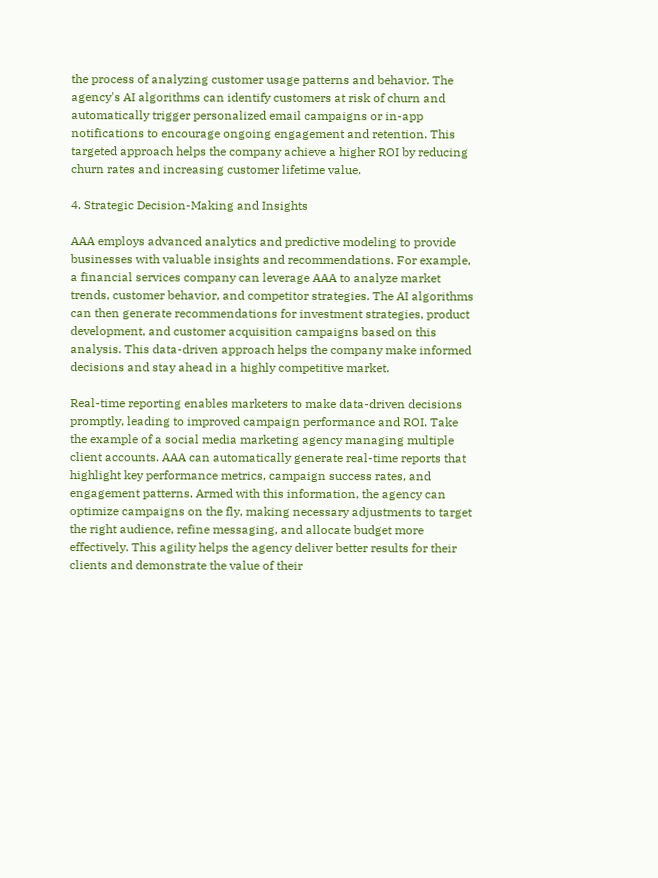the process of analyzing customer usage patterns and behavior. The agency's AI algorithms can identify customers at risk of churn and automatically trigger personalized email campaigns or in-app notifications to encourage ongoing engagement and retention. This targeted approach helps the company achieve a higher ROI by reducing churn rates and increasing customer lifetime value.

4. Strategic Decision-Making and Insights

AAA employs advanced analytics and predictive modeling to provide businesses with valuable insights and recommendations. For example, a financial services company can leverage AAA to analyze market trends, customer behavior, and competitor strategies. The AI algorithms can then generate recommendations for investment strategies, product development, and customer acquisition campaigns based on this analysis. This data-driven approach helps the company make informed decisions and stay ahead in a highly competitive market.

Real-time reporting enables marketers to make data-driven decisions promptly, leading to improved campaign performance and ROI. Take the example of a social media marketing agency managing multiple client accounts. AAA can automatically generate real-time reports that highlight key performance metrics, campaign success rates, and engagement patterns. Armed with this information, the agency can optimize campaigns on the fly, making necessary adjustments to target the right audience, refine messaging, and allocate budget more effectively. This agility helps the agency deliver better results for their clients and demonstrate the value of their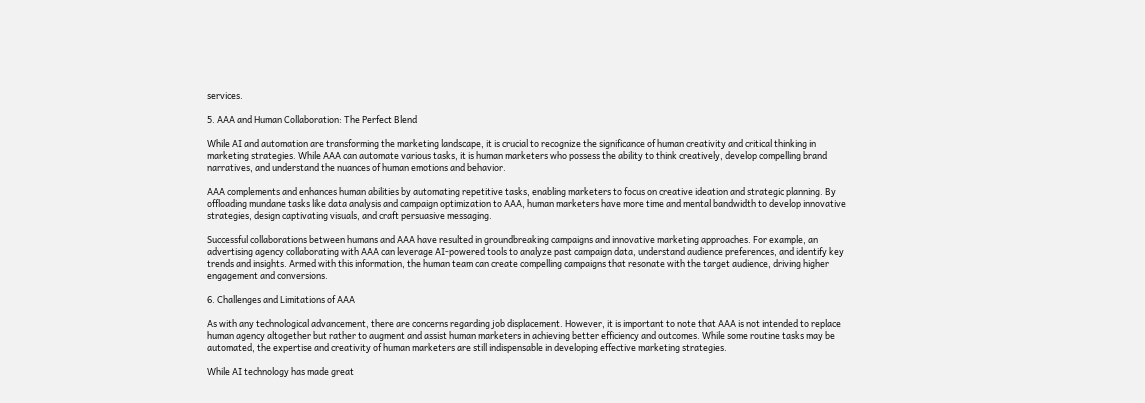services.

5. AAA and Human Collaboration: The Perfect Blend

While AI and automation are transforming the marketing landscape, it is crucial to recognize the significance of human creativity and critical thinking in marketing strategies. While AAA can automate various tasks, it is human marketers who possess the ability to think creatively, develop compelling brand narratives, and understand the nuances of human emotions and behavior.

AAA complements and enhances human abilities by automating repetitive tasks, enabling marketers to focus on creative ideation and strategic planning. By offloading mundane tasks like data analysis and campaign optimization to AAA, human marketers have more time and mental bandwidth to develop innovative strategies, design captivating visuals, and craft persuasive messaging.

Successful collaborations between humans and AAA have resulted in groundbreaking campaigns and innovative marketing approaches. For example, an advertising agency collaborating with AAA can leverage AI-powered tools to analyze past campaign data, understand audience preferences, and identify key trends and insights. Armed with this information, the human team can create compelling campaigns that resonate with the target audience, driving higher engagement and conversions.

6. Challenges and Limitations of AAA

As with any technological advancement, there are concerns regarding job displacement. However, it is important to note that AAA is not intended to replace human agency altogether but rather to augment and assist human marketers in achieving better efficiency and outcomes. While some routine tasks may be automated, the expertise and creativity of human marketers are still indispensable in developing effective marketing strategies.

While AI technology has made great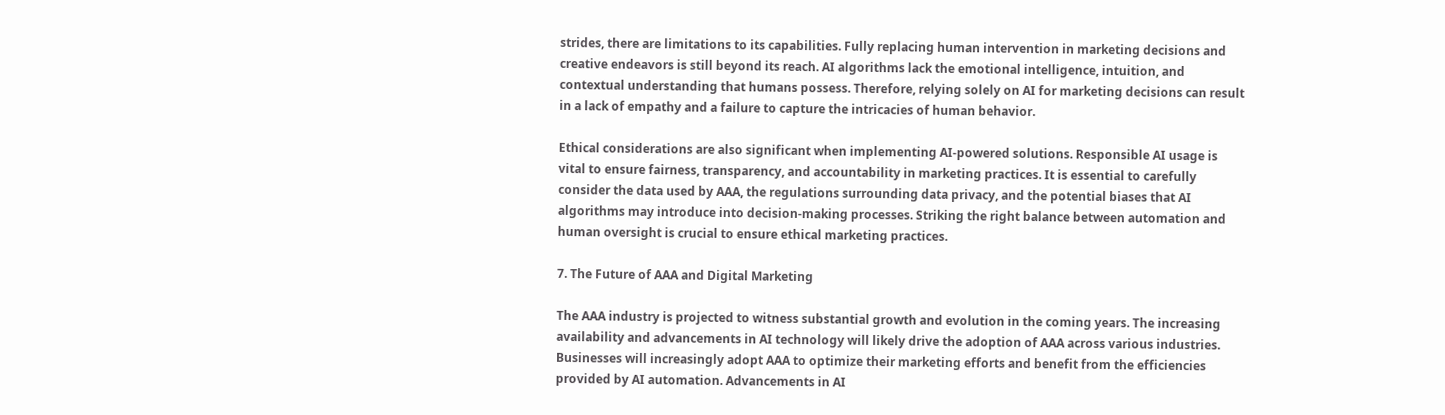strides, there are limitations to its capabilities. Fully replacing human intervention in marketing decisions and creative endeavors is still beyond its reach. AI algorithms lack the emotional intelligence, intuition, and contextual understanding that humans possess. Therefore, relying solely on AI for marketing decisions can result in a lack of empathy and a failure to capture the intricacies of human behavior.

Ethical considerations are also significant when implementing AI-powered solutions. Responsible AI usage is vital to ensure fairness, transparency, and accountability in marketing practices. It is essential to carefully consider the data used by AAA, the regulations surrounding data privacy, and the potential biases that AI algorithms may introduce into decision-making processes. Striking the right balance between automation and human oversight is crucial to ensure ethical marketing practices.

7. The Future of AAA and Digital Marketing

The AAA industry is projected to witness substantial growth and evolution in the coming years. The increasing availability and advancements in AI technology will likely drive the adoption of AAA across various industries. Businesses will increasingly adopt AAA to optimize their marketing efforts and benefit from the efficiencies provided by AI automation. Advancements in AI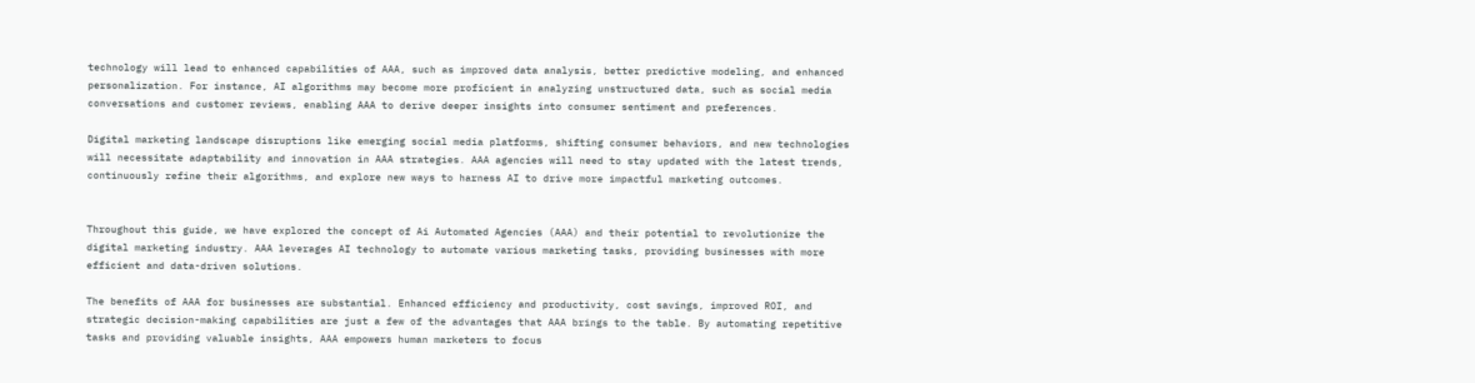technology will lead to enhanced capabilities of AAA, such as improved data analysis, better predictive modeling, and enhanced personalization. For instance, AI algorithms may become more proficient in analyzing unstructured data, such as social media conversations and customer reviews, enabling AAA to derive deeper insights into consumer sentiment and preferences.

Digital marketing landscape disruptions like emerging social media platforms, shifting consumer behaviors, and new technologies will necessitate adaptability and innovation in AAA strategies. AAA agencies will need to stay updated with the latest trends, continuously refine their algorithms, and explore new ways to harness AI to drive more impactful marketing outcomes.


Throughout this guide, we have explored the concept of Ai Automated Agencies (AAA) and their potential to revolutionize the digital marketing industry. AAA leverages AI technology to automate various marketing tasks, providing businesses with more efficient and data-driven solutions.

The benefits of AAA for businesses are substantial. Enhanced efficiency and productivity, cost savings, improved ROI, and strategic decision-making capabilities are just a few of the advantages that AAA brings to the table. By automating repetitive tasks and providing valuable insights, AAA empowers human marketers to focus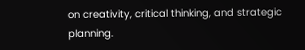on creativity, critical thinking, and strategic planning.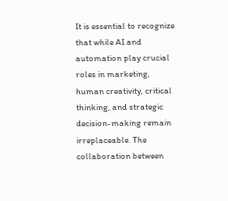It is essential to recognize that while AI and automation play crucial roles in marketing, human creativity, critical thinking, and strategic decision-making remain irreplaceable. The collaboration between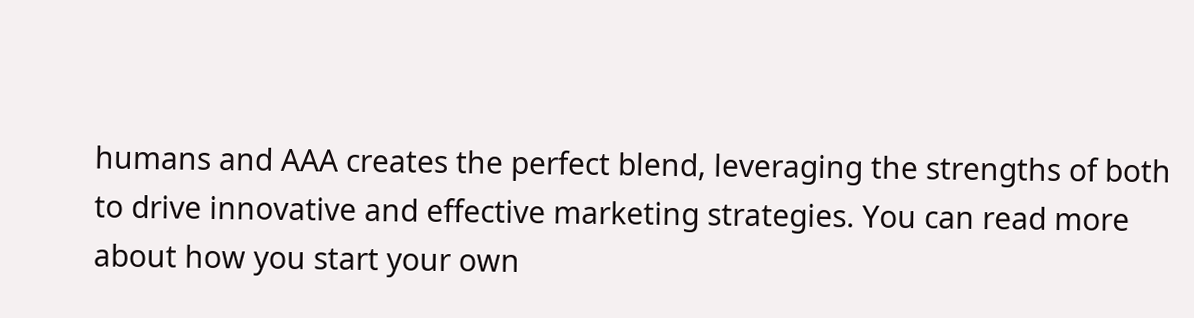humans and AAA creates the perfect blend, leveraging the strengths of both to drive innovative and effective marketing strategies. You can read more about how you start your own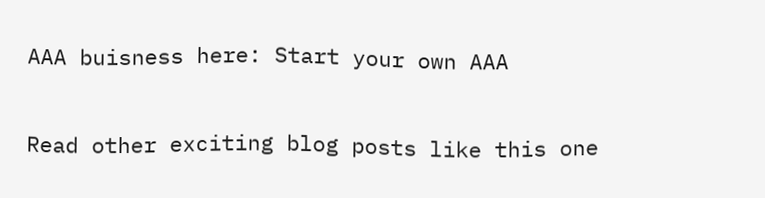AAA buisness here: Start your own AAA

Read other exciting blog posts like this one